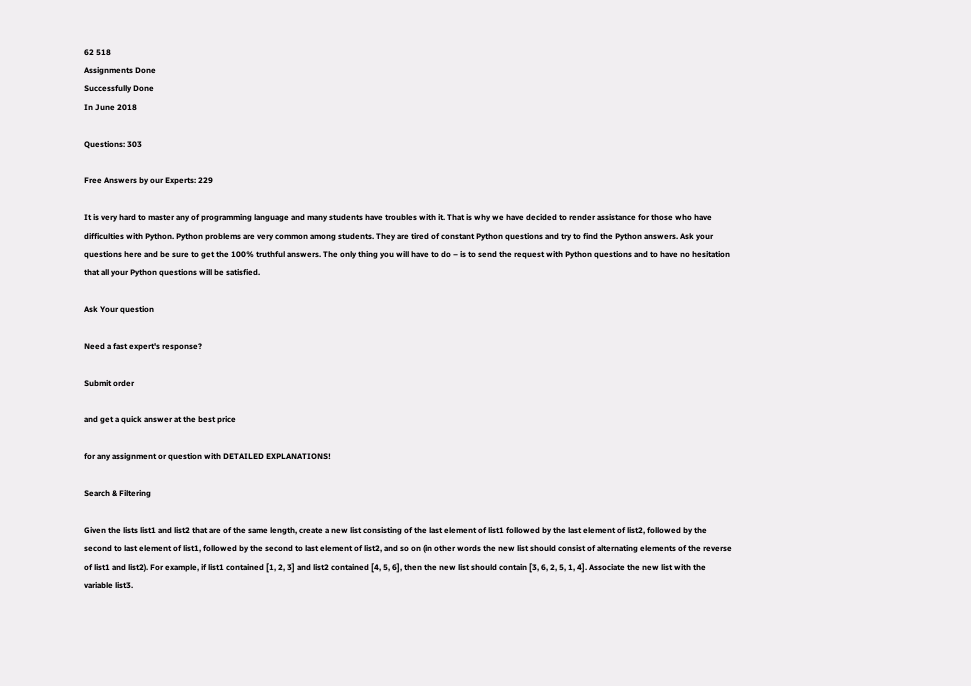62 518
Assignments Done
Successfully Done
In June 2018

Questions: 303

Free Answers by our Experts: 229

It is very hard to master any of programming language and many students have troubles with it. That is why we have decided to render assistance for those who have difficulties with Python. Python problems are very common among students. They are tired of constant Python questions and try to find the Python answers. Ask your questions here and be sure to get the 100% truthful answers. The only thing you will have to do – is to send the request with Python questions and to have no hesitation that all your Python questions will be satisfied.

Ask Your question

Need a fast expert's response?

Submit order

and get a quick answer at the best price

for any assignment or question with DETAILED EXPLANATIONS!

Search & Filtering

Given the lists list1 and list2 that are of the same length, create a new list consisting of the last element of list1 followed by the last element of list2, followed by the second to last element of list1, followed by the second to last element of list2, and so on (in other words the new list should consist of alternating elements of the reverse of list1 and list2). For example, if list1 contained [1, 2, 3] and list2 contained [4, 5, 6], then the new list should contain [3, 6, 2, 5, 1, 4]. Associate the new list with the variable list3.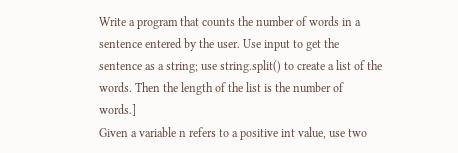Write a program that counts the number of words in a sentence entered by the user. Use input to get the sentence as a string; use string.split() to create a list of the words. Then the length of the list is the number of words.]
Given a variable n refers to a positive int value, use two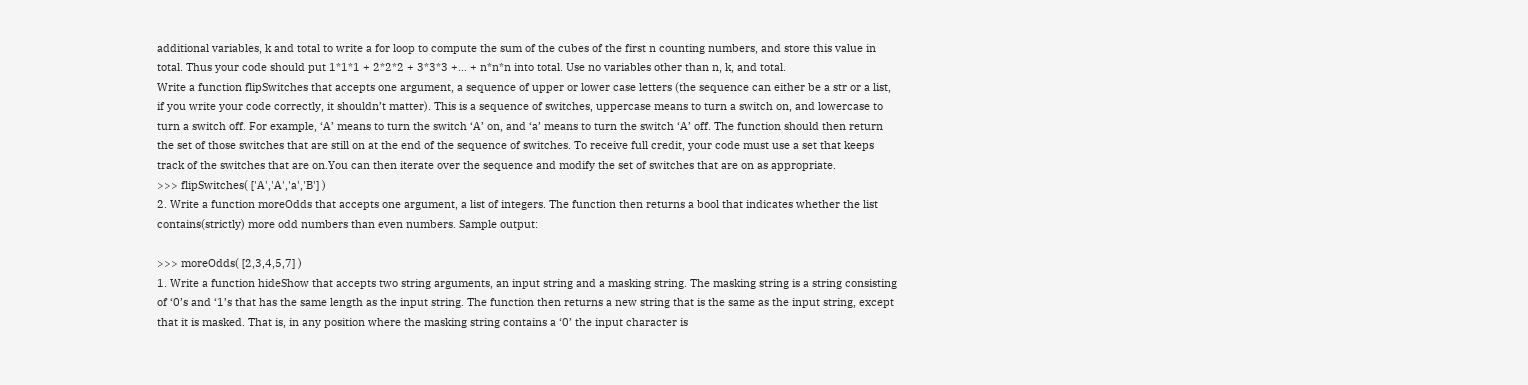additional variables, k and total to write a for loop to compute the sum of the cubes of the first n counting numbers, and store this value in total. Thus your code should put 1*1*1 + 2*2*2 + 3*3*3 +... + n*n*n into total. Use no variables other than n, k, and total.
Write a function flipSwitches that accepts one argument, a sequence of upper or lower case letters (the sequence can either be a str or a list, if you write your code correctly, it shouldn’t matter). This is a sequence of switches, uppercase means to turn a switch on, and lowercase to turn a switch off. For example, ‘A’ means to turn the switch ‘A’ on, and ‘a’ means to turn the switch ‘A’ off. The function should then return the set of those switches that are still on at the end of the sequence of switches. To receive full credit, your code must use a set that keeps track of the switches that are on.You can then iterate over the sequence and modify the set of switches that are on as appropriate.
>>> flipSwitches( ['A','A','a','B'] )
2. Write a function moreOdds that accepts one argument, a list of integers. The function then returns a bool that indicates whether the list contains(strictly) more odd numbers than even numbers. Sample output:

>>> moreOdds( [2,3,4,5,7] )
1. Write a function hideShow that accepts two string arguments, an input string and a masking string. The masking string is a string consisting of ‘0’s and ‘1’s that has the same length as the input string. The function then returns a new string that is the same as the input string, except that it is masked. That is, in any position where the masking string contains a ‘0’ the input character is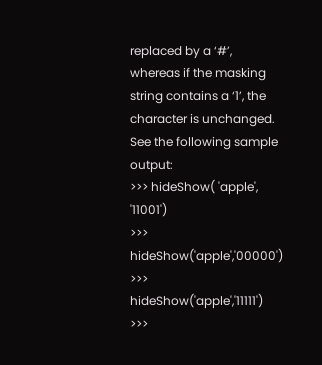replaced by a ‘#’, whereas if the masking string contains a ‘1’, the character is unchanged. See the following sample output:
>>> hideShow( 'apple', '11001')
>>> hideShow('apple','00000')
>>> hideShow('apple','11111')
>>>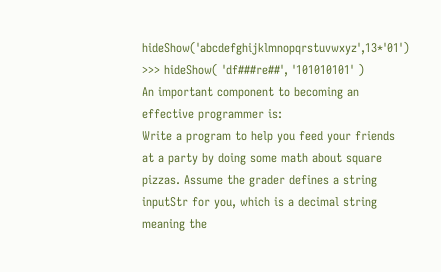hideShow('abcdefghijklmnopqrstuvwxyz',13*'01')
>>> hideShow( 'df###re##', '101010101' )
An important component to becoming an effective programmer is:
Write a program to help you feed your friends at a party by doing some math about square pizzas. Assume the grader defines a string inputStr for you, which is a decimal string meaning the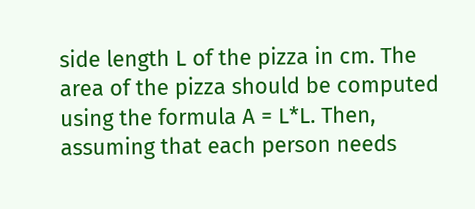side length L of the pizza in cm. The area of the pizza should be computed using the formula A = L*L. Then, assuming that each person needs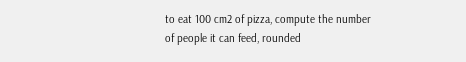to eat 100 cm2 of pizza, compute the number of people it can feed, rounded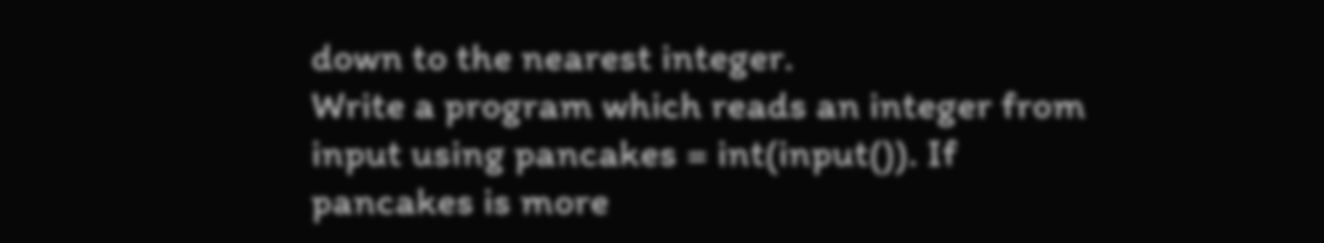down to the nearest integer.
Write a program which reads an integer from input using pancakes = int(input()). If pancakes is more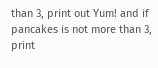than 3, print out Yum! and if pancakes is not more than 3, print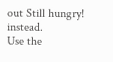out Still hungry! instead.
Use the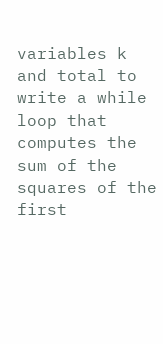variables k and total to write a while loop that computes the sum of the squares of the first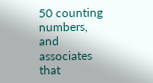50 counting numbers, and associates that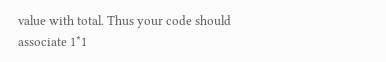value with total. Thus your code should associate 1*1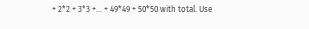+ 2*2 + 3*3 +... + 49*49 + 50*50 with total. Use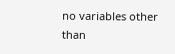no variables other than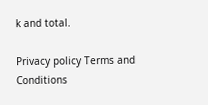k and total.

Privacy policy Terms and Conditions